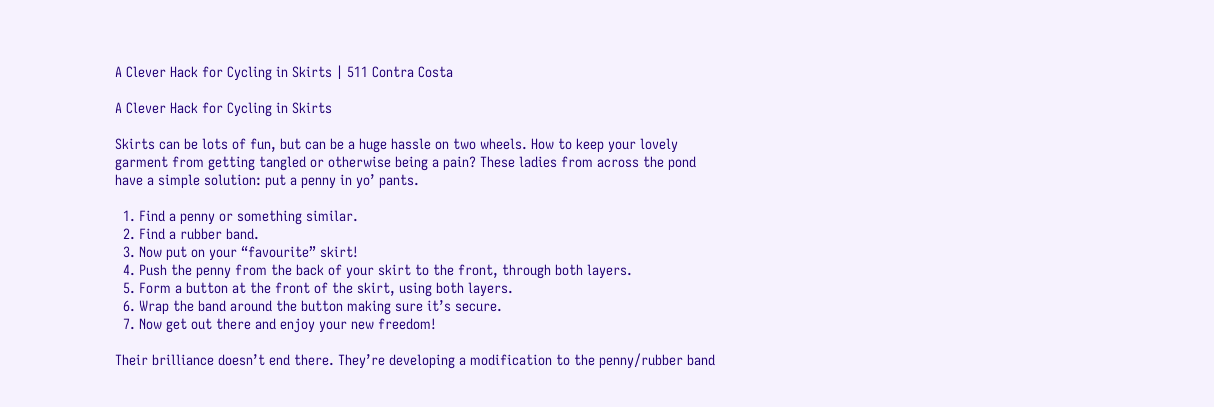A Clever Hack for Cycling in Skirts | 511 Contra Costa

A Clever Hack for Cycling in Skirts

Skirts can be lots of fun, but can be a huge hassle on two wheels. How to keep your lovely garment from getting tangled or otherwise being a pain? These ladies from across the pond have a simple solution: put a penny in yo’ pants.

  1. Find a penny or something similar.
  2. Find a rubber band.
  3. Now put on your “favourite” skirt!
  4. Push the penny from the back of your skirt to the front, through both layers.
  5. Form a button at the front of the skirt, using both layers.
  6. Wrap the band around the button making sure it’s secure.
  7. Now get out there and enjoy your new freedom!

Their brilliance doesn’t end there. They’re developing a modification to the penny/rubber band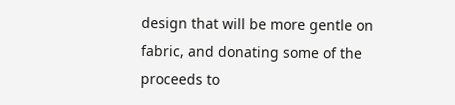design that will be more gentle on fabric, and donating some of the proceeds to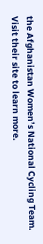the Afghanistan Women’s National Cycling Team. Visit their site to learn more.